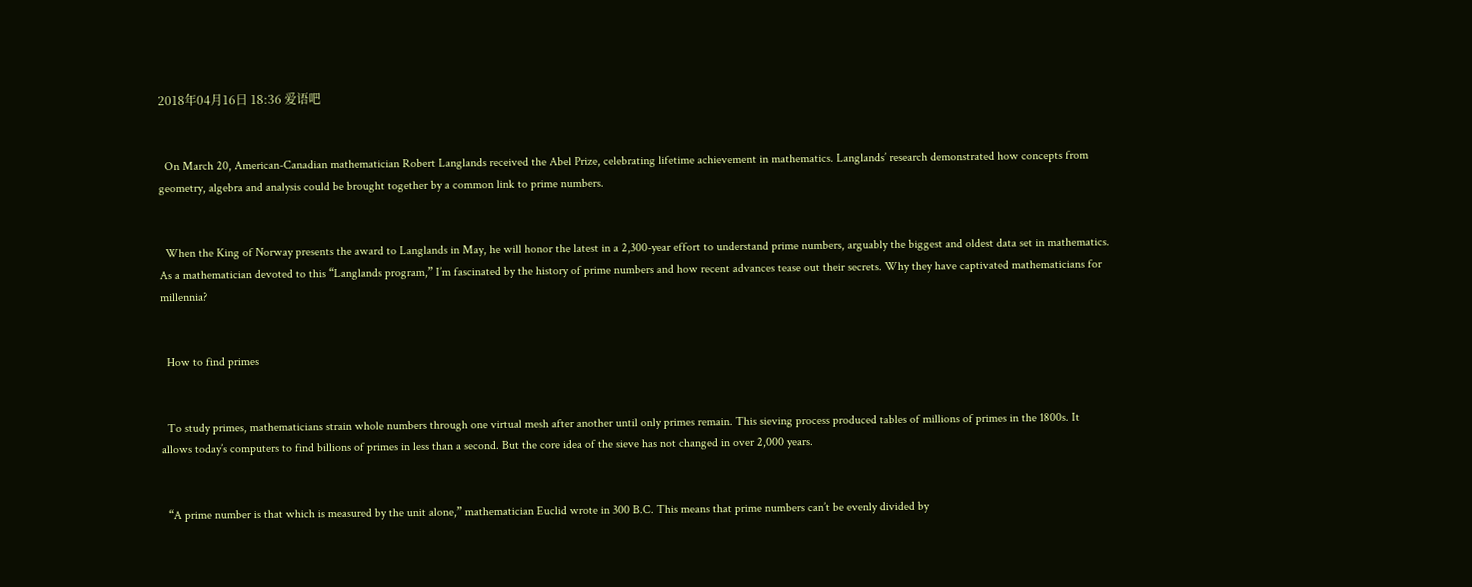2018年04月16日 18:36 爱语吧


  On March 20, American-Canadian mathematician Robert Langlands received the Abel Prize, celebrating lifetime achievement in mathematics. Langlands’ research demonstrated how concepts from geometry, algebra and analysis could be brought together by a common link to prime numbers.


  When the King of Norway presents the award to Langlands in May, he will honor the latest in a 2,300-year effort to understand prime numbers, arguably the biggest and oldest data set in mathematics. As a mathematician devoted to this “Langlands program,” I’m fascinated by the history of prime numbers and how recent advances tease out their secrets. Why they have captivated mathematicians for millennia?


  How to find primes


  To study primes, mathematicians strain whole numbers through one virtual mesh after another until only primes remain. This sieving process produced tables of millions of primes in the 1800s. It allows today’s computers to find billions of primes in less than a second. But the core idea of the sieve has not changed in over 2,000 years.


  “A prime number is that which is measured by the unit alone,” mathematician Euclid wrote in 300 B.C. This means that prime numbers can’t be evenly divided by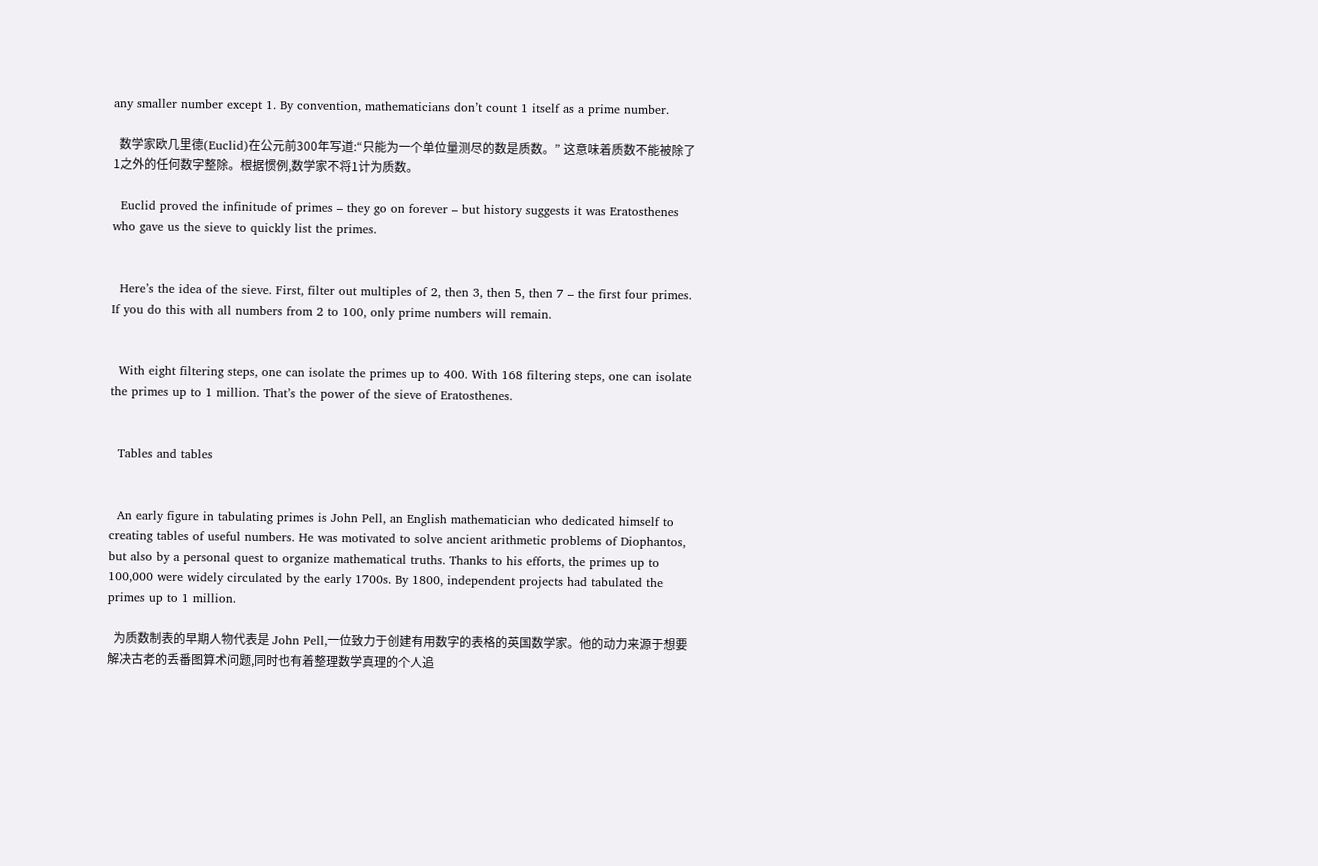any smaller number except 1. By convention, mathematicians don’t count 1 itself as a prime number.

  数学家欧几里德(Euclid)在公元前300年写道:“只能为一个单位量测尽的数是质数。” 这意味着质数不能被除了1之外的任何数字整除。根据惯例,数学家不将1计为质数。

  Euclid proved the infinitude of primes – they go on forever – but history suggests it was Eratosthenes who gave us the sieve to quickly list the primes.


  Here’s the idea of the sieve. First, filter out multiples of 2, then 3, then 5, then 7 – the first four primes. If you do this with all numbers from 2 to 100, only prime numbers will remain.


  With eight filtering steps, one can isolate the primes up to 400. With 168 filtering steps, one can isolate the primes up to 1 million. That’s the power of the sieve of Eratosthenes.


  Tables and tables


  An early figure in tabulating primes is John Pell, an English mathematician who dedicated himself to creating tables of useful numbers. He was motivated to solve ancient arithmetic problems of Diophantos, but also by a personal quest to organize mathematical truths. Thanks to his efforts, the primes up to 100,000 were widely circulated by the early 1700s. By 1800, independent projects had tabulated the primes up to 1 million.

  为质数制表的早期人物代表是 John Pell,一位致力于创建有用数字的表格的英国数学家。他的动力来源于想要解决古老的丢番图算术问题,同时也有着整理数学真理的个人追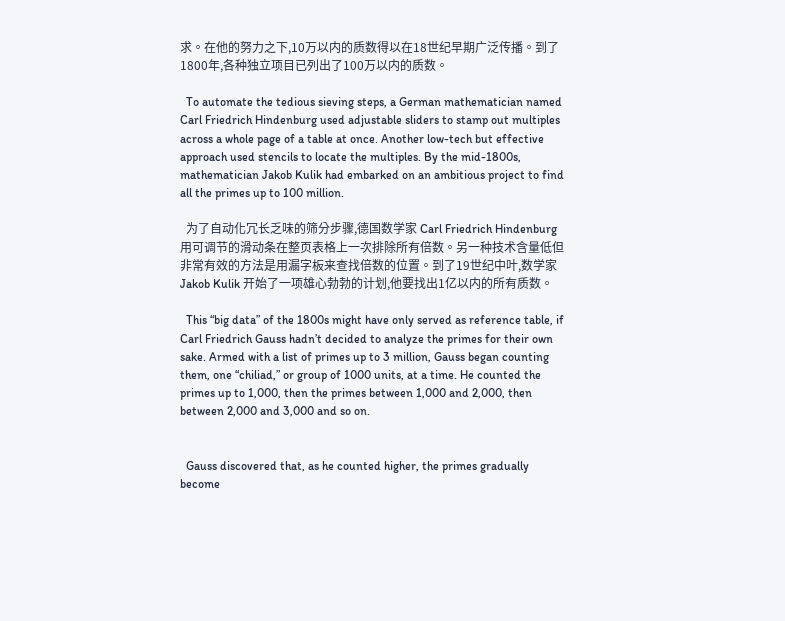求。在他的努力之下,10万以内的质数得以在18世纪早期广泛传播。到了1800年,各种独立项目已列出了100万以内的质数。

  To automate the tedious sieving steps, a German mathematician named Carl Friedrich Hindenburg used adjustable sliders to stamp out multiples across a whole page of a table at once. Another low-tech but effective approach used stencils to locate the multiples. By the mid-1800s, mathematician Jakob Kulik had embarked on an ambitious project to find all the primes up to 100 million.

  为了自动化冗长乏味的筛分步骤,德国数学家 Carl Friedrich Hindenburg 用可调节的滑动条在整页表格上一次排除所有倍数。另一种技术含量低但非常有效的方法是用漏字板来查找倍数的位置。到了19世纪中叶,数学家 Jakob Kulik 开始了一项雄心勃勃的计划,他要找出1亿以内的所有质数。

  This “big data” of the 1800s might have only served as reference table, if Carl Friedrich Gauss hadn’t decided to analyze the primes for their own sake. Armed with a list of primes up to 3 million, Gauss began counting them, one “chiliad,” or group of 1000 units, at a time. He counted the primes up to 1,000, then the primes between 1,000 and 2,000, then between 2,000 and 3,000 and so on.


  Gauss discovered that, as he counted higher, the primes gradually become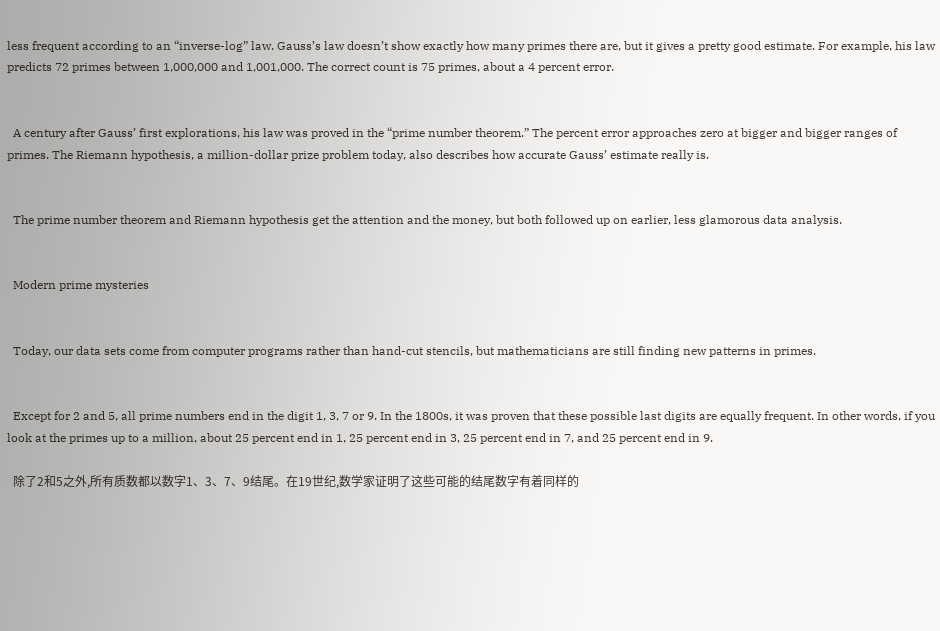less frequent according to an “inverse-log” law. Gauss’s law doesn’t show exactly how many primes there are, but it gives a pretty good estimate. For example, his law predicts 72 primes between 1,000,000 and 1,001,000. The correct count is 75 primes, about a 4 percent error.


  A century after Gauss’ first explorations, his law was proved in the “prime number theorem.” The percent error approaches zero at bigger and bigger ranges of primes. The Riemann hypothesis, a million-dollar prize problem today, also describes how accurate Gauss’ estimate really is.


  The prime number theorem and Riemann hypothesis get the attention and the money, but both followed up on earlier, less glamorous data analysis.


  Modern prime mysteries


  Today, our data sets come from computer programs rather than hand-cut stencils, but mathematicians are still finding new patterns in primes.


  Except for 2 and 5, all prime numbers end in the digit 1, 3, 7 or 9. In the 1800s, it was proven that these possible last digits are equally frequent. In other words, if you look at the primes up to a million, about 25 percent end in 1, 25 percent end in 3, 25 percent end in 7, and 25 percent end in 9.

  除了2和5之外,所有质数都以数字1、3、7、9结尾。在19世纪,数学家证明了这些可能的结尾数字有着同样的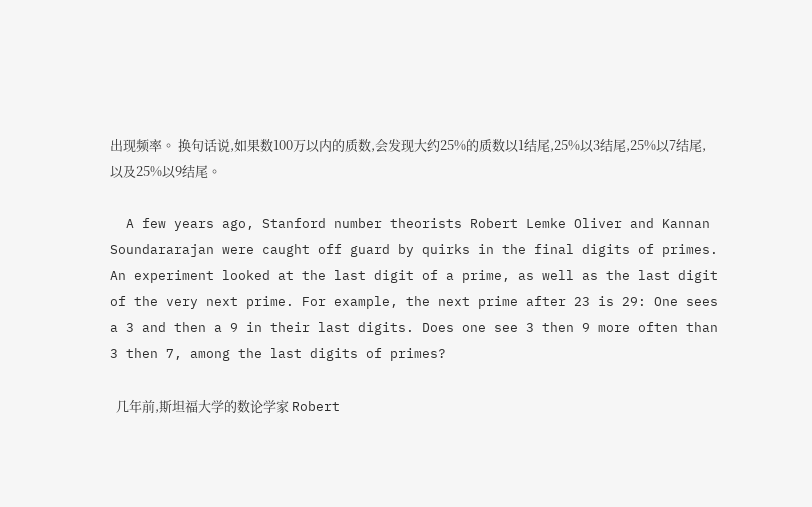出现频率。 换句话说,如果数100万以内的质数,会发现大约25%的质数以1结尾,25%以3结尾,25%以7结尾,以及25%以9结尾。

  A few years ago, Stanford number theorists Robert Lemke Oliver and Kannan Soundararajan were caught off guard by quirks in the final digits of primes. An experiment looked at the last digit of a prime, as well as the last digit of the very next prime. For example, the next prime after 23 is 29: One sees a 3 and then a 9 in their last digits. Does one see 3 then 9 more often than 3 then 7, among the last digits of primes?

  几年前,斯坦福大学的数论学家 Robert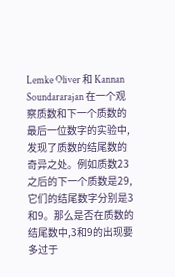Lemke Oliver 和 Kannan Soundararajan 在一个观察质数和下一个质数的最后一位数字的实验中,发现了质数的结尾数的奇异之处。例如质数23之后的下一个质数是29,它们的结尾数字分别是3和9。那么是否在质数的结尾数中,3和9的出现要多过于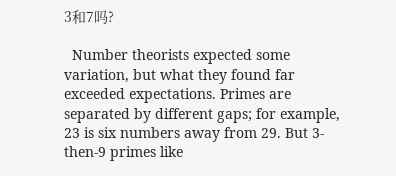3和7吗?

  Number theorists expected some variation, but what they found far exceeded expectations. Primes are separated by different gaps; for example, 23 is six numbers away from 29. But 3-then-9 primes like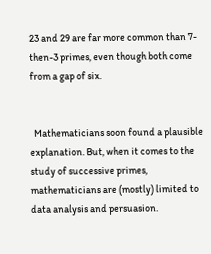23 and 29 are far more common than 7-then-3 primes, even though both come from a gap of six.


  Mathematicians soon found a plausible explanation. But, when it comes to the study of successive primes, mathematicians are (mostly) limited to data analysis and persuasion.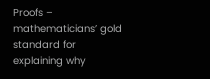Proofs – mathematicians’ gold standard for explaining why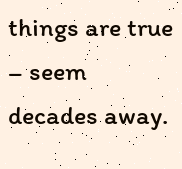things are true – seem decades away.